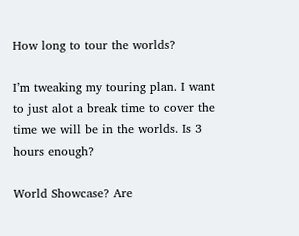How long to tour the worlds?

I’m tweaking my touring plan. I want to just alot a break time to cover the time we will be in the worlds. Is 3 hours enough?

World Showcase? Are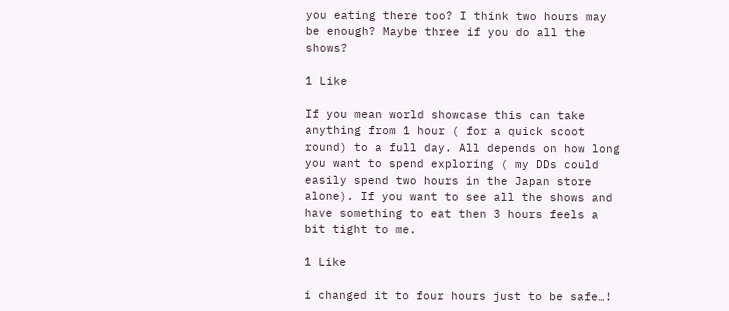you eating there too? I think two hours may be enough? Maybe three if you do all the shows?

1 Like

If you mean world showcase this can take anything from 1 hour ( for a quick scoot round) to a full day. All depends on how long you want to spend exploring ( my DDs could easily spend two hours in the Japan store alone). If you want to see all the shows and have something to eat then 3 hours feels a bit tight to me.

1 Like

i changed it to four hours just to be safe…!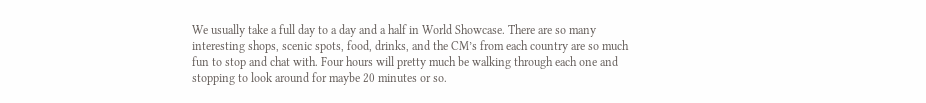We usually take a full day to a day and a half in World Showcase. There are so many interesting shops, scenic spots, food, drinks, and the CM’s from each country are so much fun to stop and chat with. Four hours will pretty much be walking through each one and stopping to look around for maybe 20 minutes or so.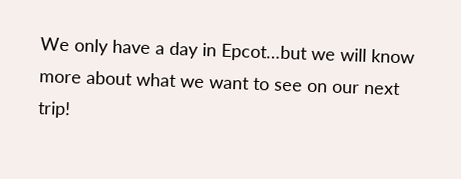We only have a day in Epcot…but we will know more about what we want to see on our next trip!